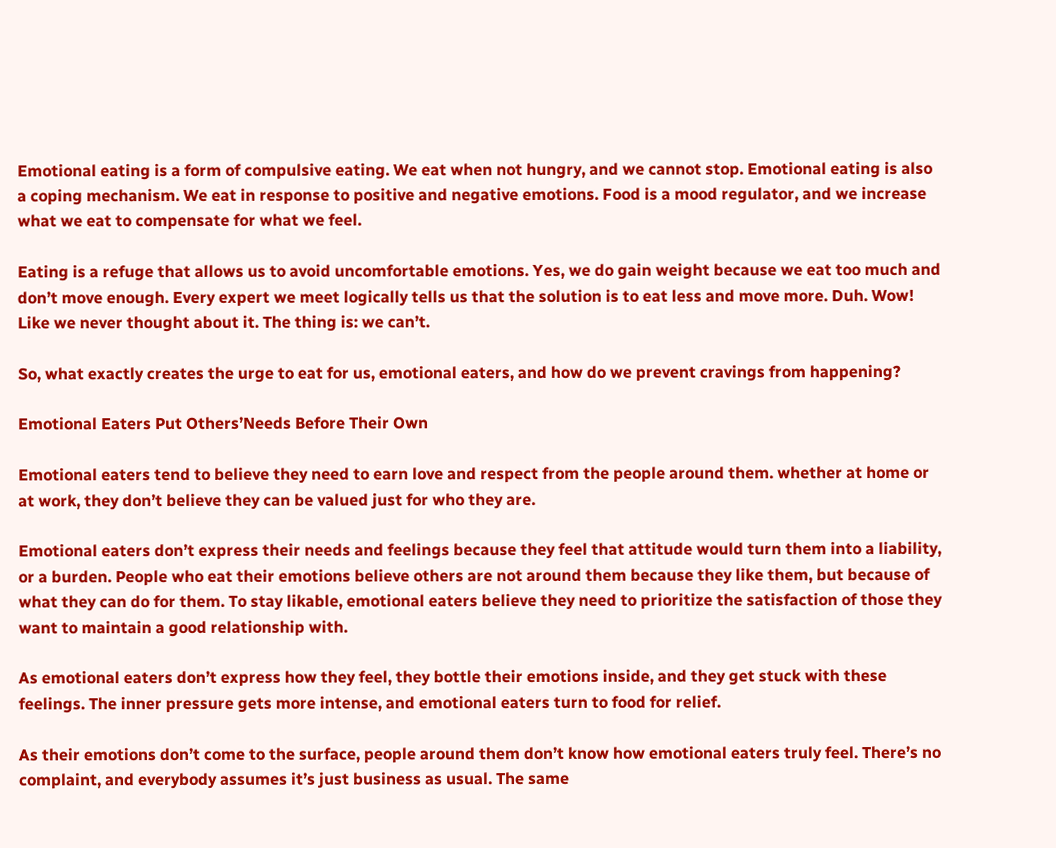Emotional eating is a form of compulsive eating. We eat when not hungry, and we cannot stop. Emotional eating is also a coping mechanism. We eat in response to positive and negative emotions. Food is a mood regulator, and we increase what we eat to compensate for what we feel.

Eating is a refuge that allows us to avoid uncomfortable emotions. Yes, we do gain weight because we eat too much and don’t move enough. Every expert we meet logically tells us that the solution is to eat less and move more. Duh. Wow! Like we never thought about it. The thing is: we can’t.

So, what exactly creates the urge to eat for us, emotional eaters, and how do we prevent cravings from happening?

Emotional Eaters Put Others’Needs Before Their Own

Emotional eaters tend to believe they need to earn love and respect from the people around them. whether at home or at work, they don’t believe they can be valued just for who they are.

Emotional eaters don’t express their needs and feelings because they feel that attitude would turn them into a liability, or a burden. People who eat their emotions believe others are not around them because they like them, but because of what they can do for them. To stay likable, emotional eaters believe they need to prioritize the satisfaction of those they want to maintain a good relationship with.

As emotional eaters don’t express how they feel, they bottle their emotions inside, and they get stuck with these feelings. The inner pressure gets more intense, and emotional eaters turn to food for relief.

As their emotions don’t come to the surface, people around them don’t know how emotional eaters truly feel. There’s no complaint, and everybody assumes it’s just business as usual. The same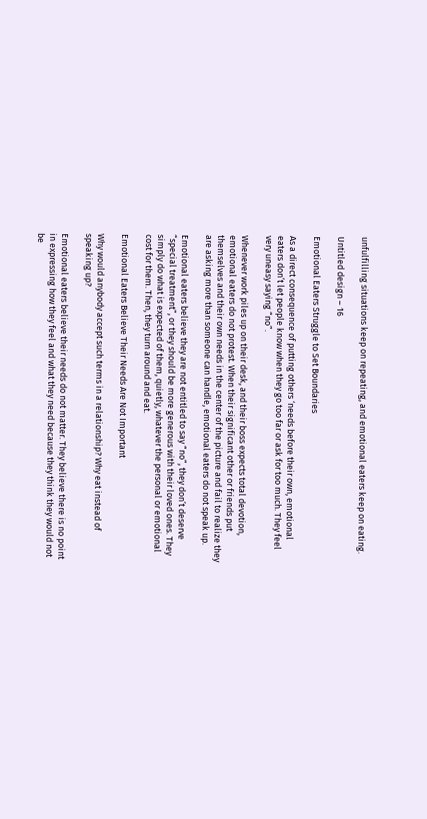unfulfilling situations keep on repeating, and emotional eaters keep on eating.

Untitled design – 16

Emotional Eaters Struggle to Set Boundaries

As a direct consequence of putting others ‘needs before their own, emotional eaters don’t let people know when they go too far or ask for too much. They feel very uneasy saying “no”.

Whenever work piles up on their desk, and their boss expects total devotion, emotional eaters do not protest. When their significant other or friends put themselves and their own needs in the center of the picture and fail to realize they are asking more than someone can handle, emotional eaters do not speak up.

Emotional eaters believe they are not entitled to say “no”, they don’t deserve “special treatment”, or they should be more generous with their loved ones. They simply do what is expected of them, quietly, whatever the personal or emotional cost for them. Then, they turn around and eat.

Emotional Eaters Believe Their Needs Are Not Important

Why would anybody accept such terms in a relationship? Why eat instead of speaking up?

Emotional eaters believe their needs do not matter. They believe there is no point in expressing how they feel and what they need because they think they would not be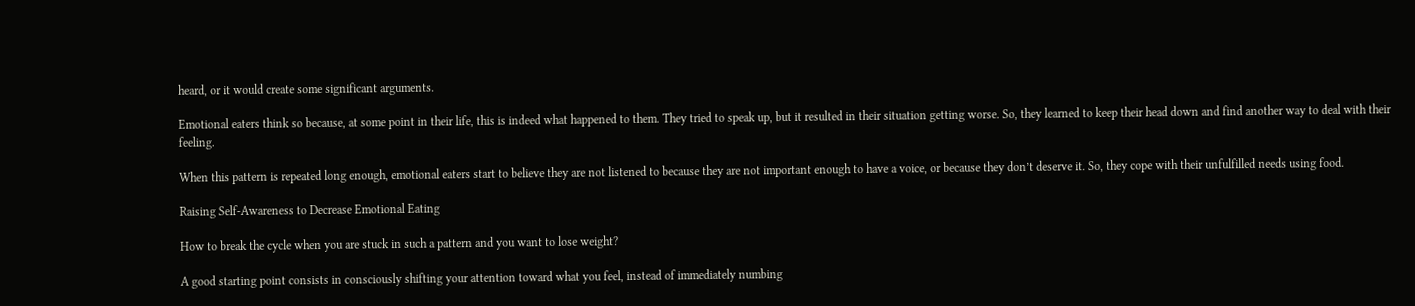heard, or it would create some significant arguments.

Emotional eaters think so because, at some point in their life, this is indeed what happened to them. They tried to speak up, but it resulted in their situation getting worse. So, they learned to keep their head down and find another way to deal with their feeling.

When this pattern is repeated long enough, emotional eaters start to believe they are not listened to because they are not important enough to have a voice, or because they don’t deserve it. So, they cope with their unfulfilled needs using food.

Raising Self-Awareness to Decrease Emotional Eating

How to break the cycle when you are stuck in such a pattern and you want to lose weight?

A good starting point consists in consciously shifting your attention toward what you feel, instead of immediately numbing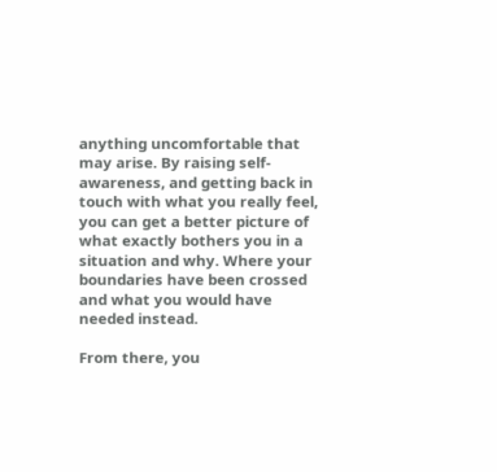anything uncomfortable that may arise. By raising self-awareness, and getting back in touch with what you really feel, you can get a better picture of what exactly bothers you in a situation and why. Where your boundaries have been crossed and what you would have needed instead.

From there, you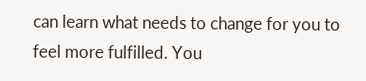can learn what needs to change for you to feel more fulfilled. You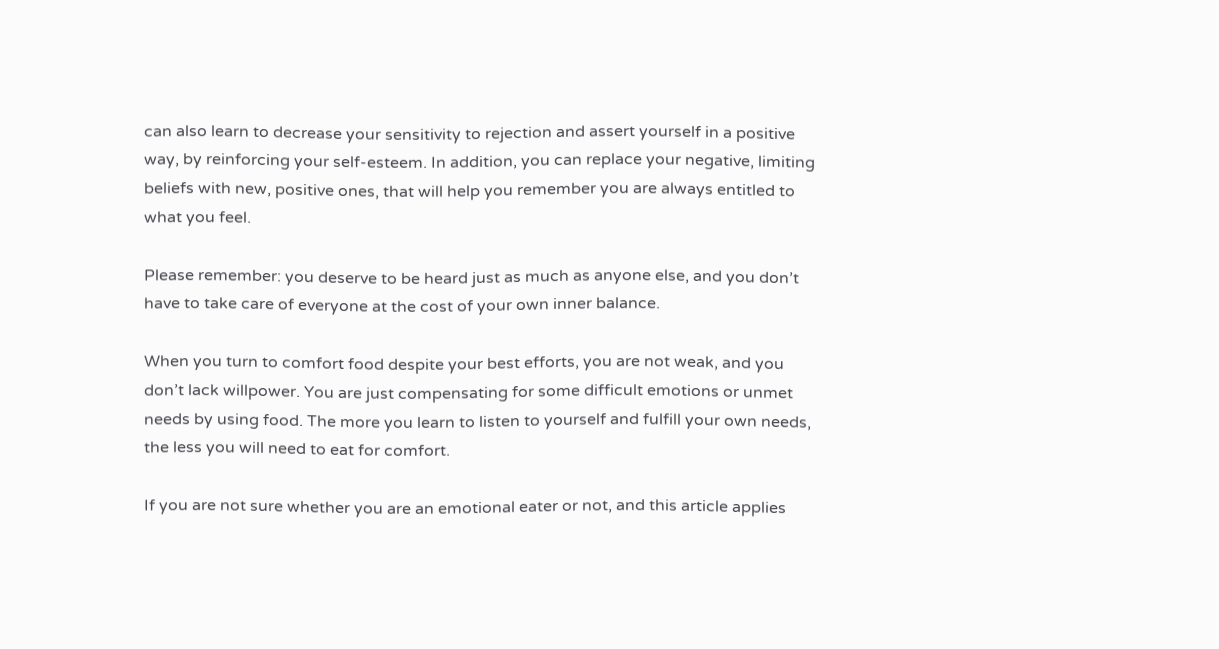can also learn to decrease your sensitivity to rejection and assert yourself in a positive way, by reinforcing your self-esteem. In addition, you can replace your negative, limiting beliefs with new, positive ones, that will help you remember you are always entitled to what you feel.

Please remember: you deserve to be heard just as much as anyone else, and you don’t have to take care of everyone at the cost of your own inner balance.

When you turn to comfort food despite your best efforts, you are not weak, and you don’t lack willpower. You are just compensating for some difficult emotions or unmet needs by using food. The more you learn to listen to yourself and fulfill your own needs, the less you will need to eat for comfort.

If you are not sure whether you are an emotional eater or not, and this article applies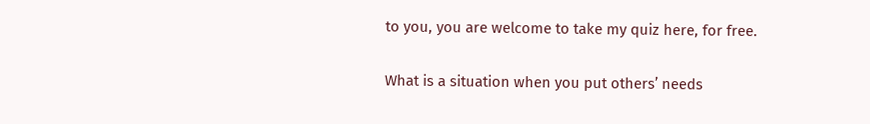to you, you are welcome to take my quiz here, for free.

What is a situation when you put others’ needs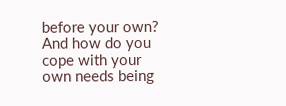before your own? And how do you cope with your own needs being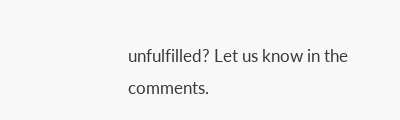unfulfilled? Let us know in the comments.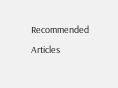Recommended Articles